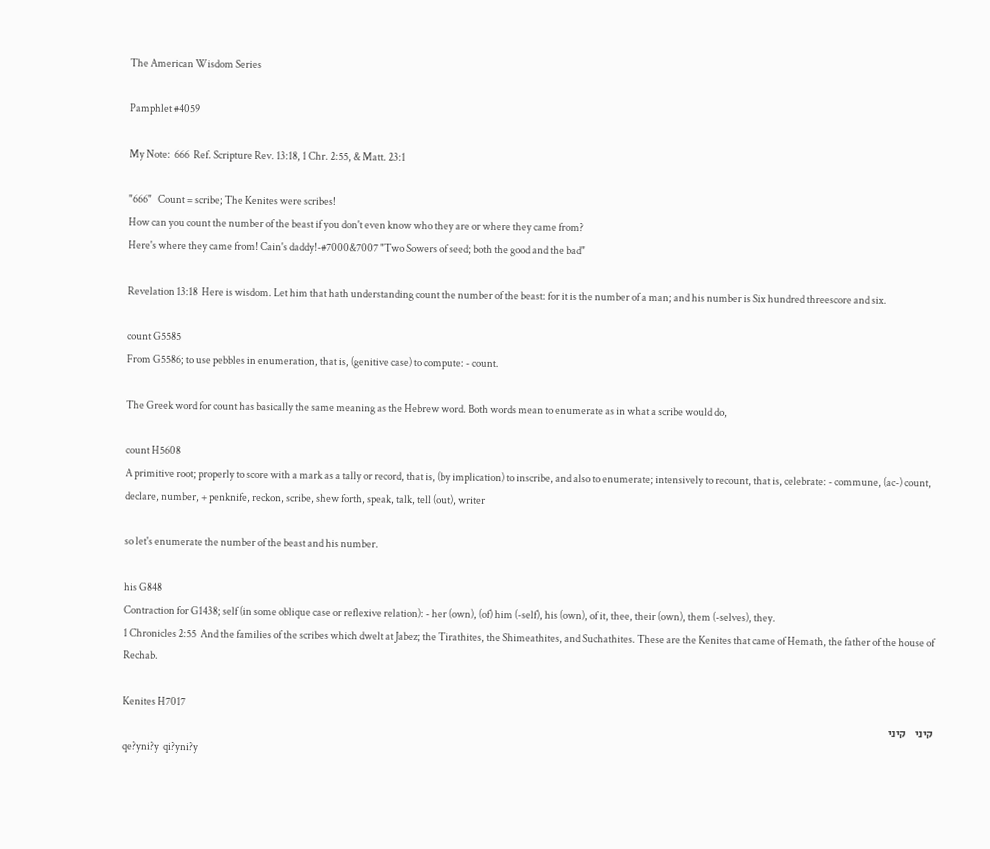The American Wisdom Series

Pamphlet #4059

My Note:  666  Ref. Scripture Rev. 13:18, 1 Chr. 2:55, & Matt. 23:1

"666"   Count = scribe; The Kenites were scribes!
How can you count the number of the beast if you don't even know who they are or where they came from?
Here's where they came from! Cain's daddy!-#7000&7007 "Two Sowers of seed; both the good and the bad"

Revelation 13:18  Here is wisdom. Let him that hath understanding count the number of the beast: for it is the number of a man; and his number is Six hundred threescore and six.

count G5585
From G5586; to use pebbles in enumeration, that is, (genitive case) to compute: - count.

The Greek word for count has basically the same meaning as the Hebrew word. Both words mean to enumerate as in what a scribe would do,

count H5608
A primitive root; properly to score with a mark as a tally or record, that is, (by implication) to inscribe, and also to enumerate; intensively to recount, that is, celebrate: - commune, (ac-) count, declare, number, + penknife, reckon, scribe, shew forth, speak, talk, tell (out), writer

so let's enumerate the number of the beast and his number.

his G848
Contraction for G1438; self (in some oblique case or reflexive relation): - her (own), (of) him (-self), his (own), of it, thee, their (own), them (-selves), they.
1 Chronicles 2:55  And the families of the scribes which dwelt at Jabez; the Tirathites, the Shimeathites, and Suchathites. These are the Kenites that came of Hemath, the father of the house of Rechab.

Kenites H7017
קיני    קיני
qe?yni?y  qi?yni?y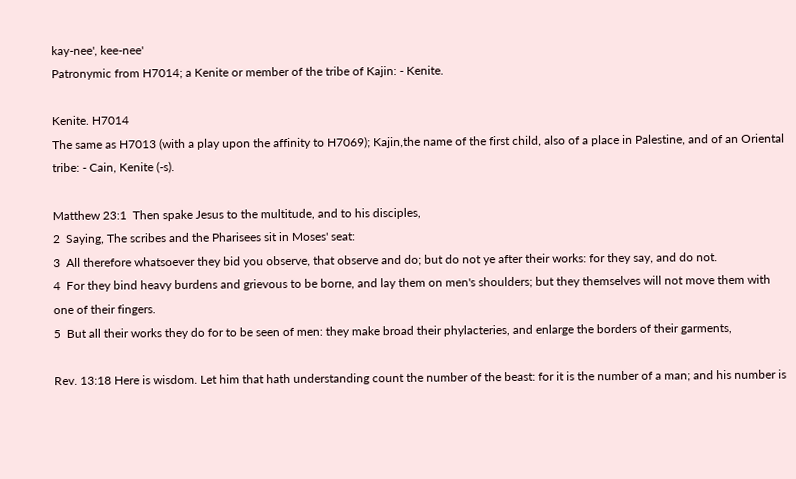kay-nee', kee-nee'
Patronymic from H7014; a Kenite or member of the tribe of Kajin: - Kenite.

Kenite. H7014
The same as H7013 (with a play upon the affinity to H7069); Kajin,the name of the first child, also of a place in Palestine, and of an Oriental tribe: - Cain, Kenite (-s).

Matthew 23:1  Then spake Jesus to the multitude, and to his disciples,
2  Saying, The scribes and the Pharisees sit in Moses' seat:
3  All therefore whatsoever they bid you observe, that observe and do; but do not ye after their works: for they say, and do not.
4  For they bind heavy burdens and grievous to be borne, and lay them on men's shoulders; but they themselves will not move them with one of their fingers.
5  But all their works they do for to be seen of men: they make broad their phylacteries, and enlarge the borders of their garments,

Rev. 13:18 Here is wisdom. Let him that hath understanding count the number of the beast: for it is the number of a man; and his number is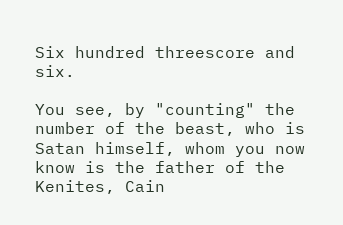Six hundred threescore and six.

You see, by "counting" the number of the beast, who is Satan himself, whom you now know is the father of the Kenites, Cain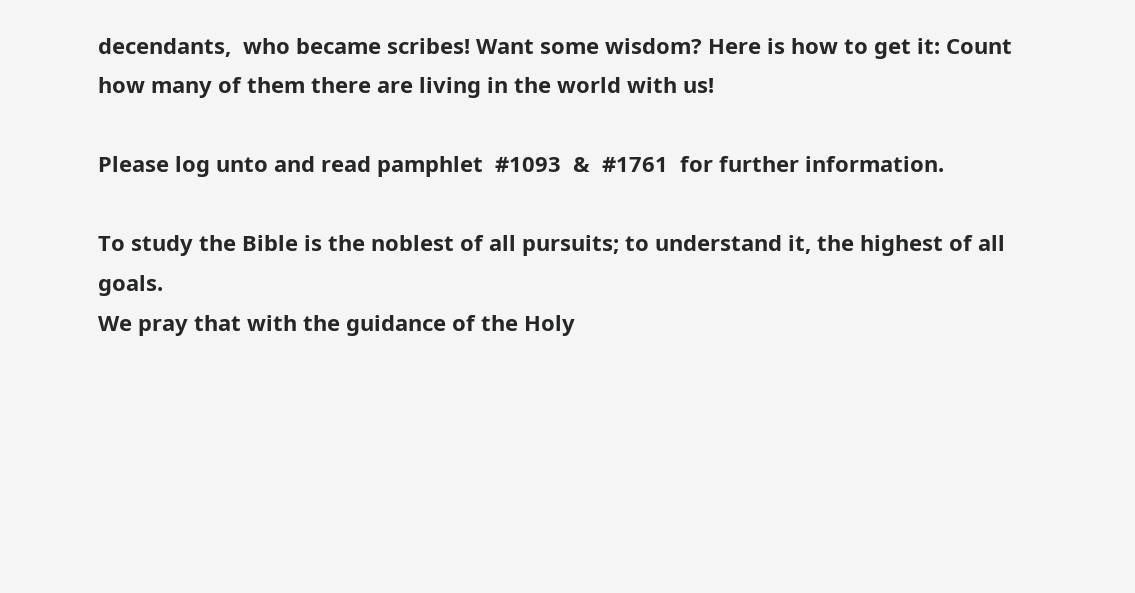decendants,  who became scribes! Want some wisdom? Here is how to get it: Count how many of them there are living in the world with us!

Please log unto and read pamphlet  #1093  &  #1761  for further information.

To study the Bible is the noblest of all pursuits; to understand it, the highest of all goals.
We pray that with the guidance of the Holy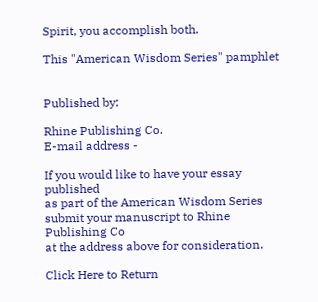Spirit, you accomplish both.

This "American Wisdom Series" pamphlet


Published by:

Rhine Publishing Co.
E-mail address -

If you would like to have your essay published
as part of the American Wisdom Series
submit your manuscript to Rhine Publishing Co
at the address above for consideration.

Click Here to Return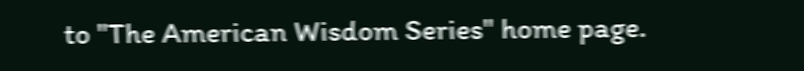to "The American Wisdom Series" home page.